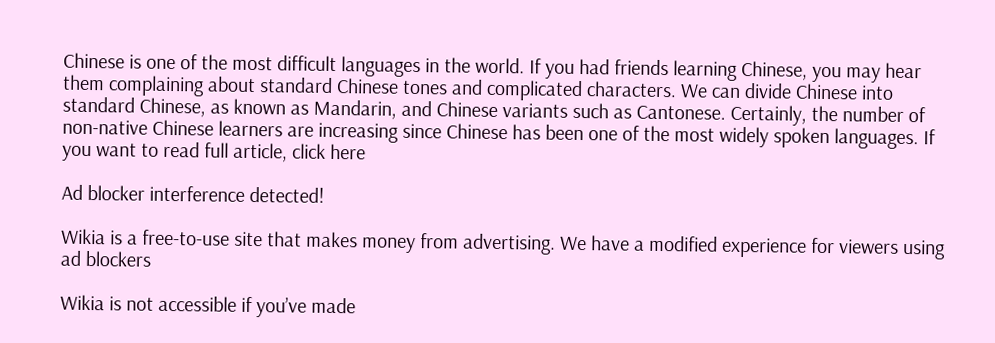Chinese is one of the most difficult languages in the world. If you had friends learning Chinese, you may hear them complaining about standard Chinese tones and complicated characters. We can divide Chinese into standard Chinese, as known as Mandarin, and Chinese variants such as Cantonese. Certainly, the number of non-native Chinese learners are increasing since Chinese has been one of the most widely spoken languages. If you want to read full article, click here

Ad blocker interference detected!

Wikia is a free-to-use site that makes money from advertising. We have a modified experience for viewers using ad blockers

Wikia is not accessible if you’ve made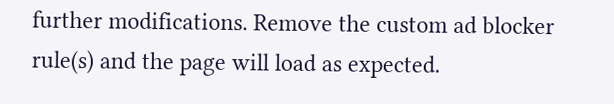further modifications. Remove the custom ad blocker rule(s) and the page will load as expected.